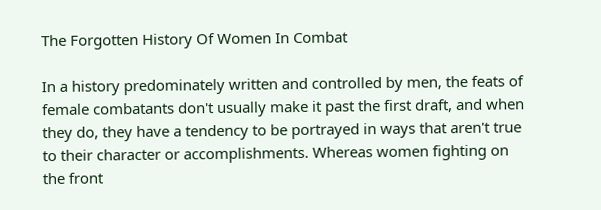The Forgotten History Of Women In Combat

In a history predominately written and controlled by men, the feats of female combatants don't usually make it past the first draft, and when they do, they have a tendency to be portrayed in ways that aren't true to their character or accomplishments. Whereas women fighting on the front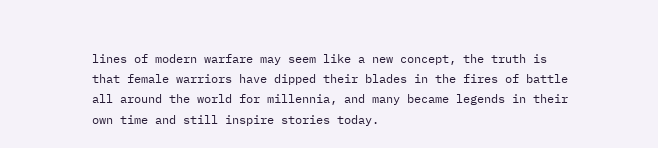lines of modern warfare may seem like a new concept, the truth is that female warriors have dipped their blades in the fires of battle all around the world for millennia, and many became legends in their own time and still inspire stories today.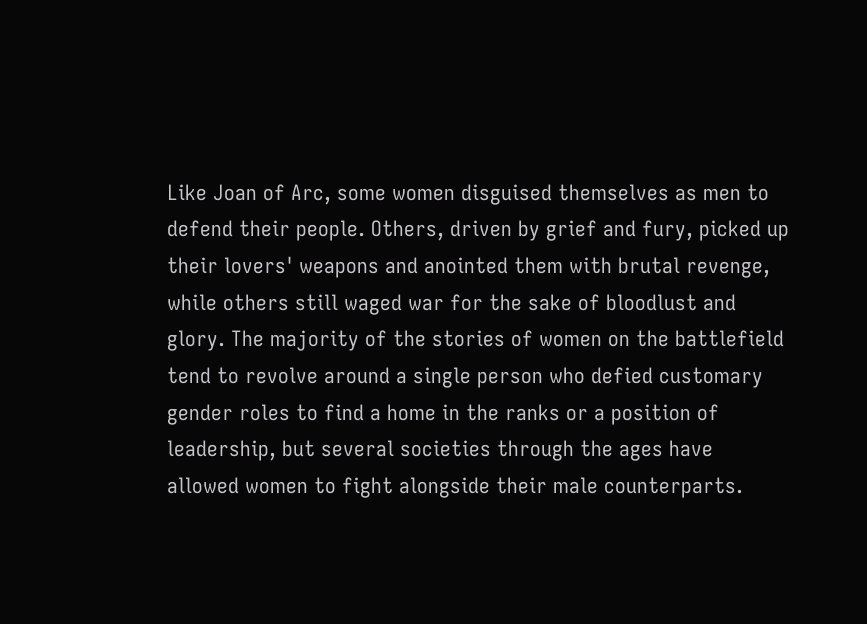Like Joan of Arc, some women disguised themselves as men to defend their people. Others, driven by grief and fury, picked up their lovers' weapons and anointed them with brutal revenge, while others still waged war for the sake of bloodlust and glory. The majority of the stories of women on the battlefield tend to revolve around a single person who defied customary gender roles to find a home in the ranks or a position of leadership, but several societies through the ages have allowed women to fight alongside their male counterparts.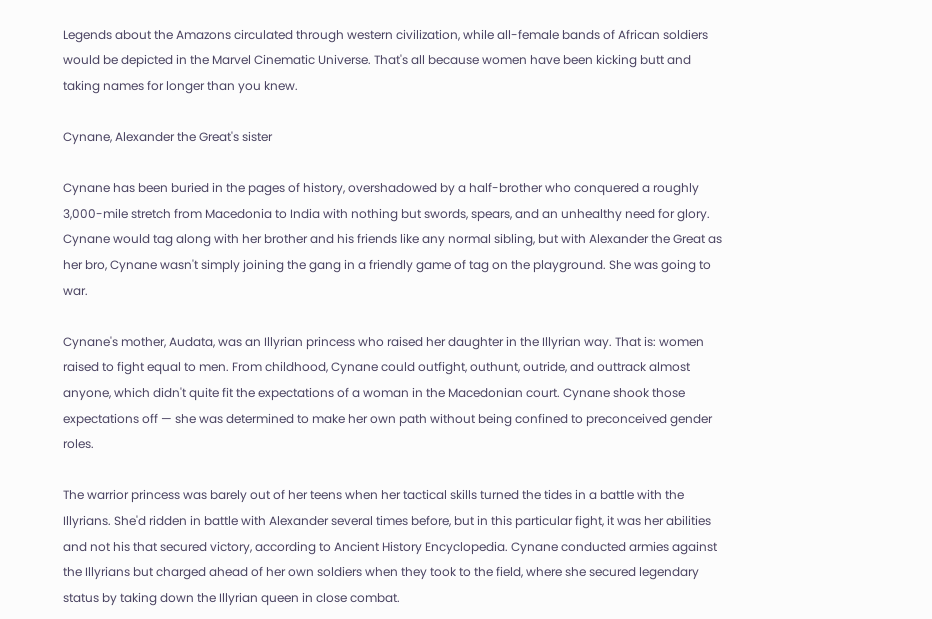Legends about the Amazons circulated through western civilization, while all-female bands of African soldiers would be depicted in the Marvel Cinematic Universe. That's all because women have been kicking butt and taking names for longer than you knew.

Cynane, Alexander the Great's sister

Cynane has been buried in the pages of history, overshadowed by a half-brother who conquered a roughly 3,000-mile stretch from Macedonia to India with nothing but swords, spears, and an unhealthy need for glory. Cynane would tag along with her brother and his friends like any normal sibling, but with Alexander the Great as her bro, Cynane wasn't simply joining the gang in a friendly game of tag on the playground. She was going to war.

Cynane's mother, Audata, was an Illyrian princess who raised her daughter in the Illyrian way. That is: women raised to fight equal to men. From childhood, Cynane could outfight, outhunt, outride, and outtrack almost anyone, which didn't quite fit the expectations of a woman in the Macedonian court. Cynane shook those expectations off — she was determined to make her own path without being confined to preconceived gender roles.

The warrior princess was barely out of her teens when her tactical skills turned the tides in a battle with the Illyrians. She'd ridden in battle with Alexander several times before, but in this particular fight, it was her abilities and not his that secured victory, according to Ancient History Encyclopedia. Cynane conducted armies against the Illyrians but charged ahead of her own soldiers when they took to the field, where she secured legendary status by taking down the Illyrian queen in close combat.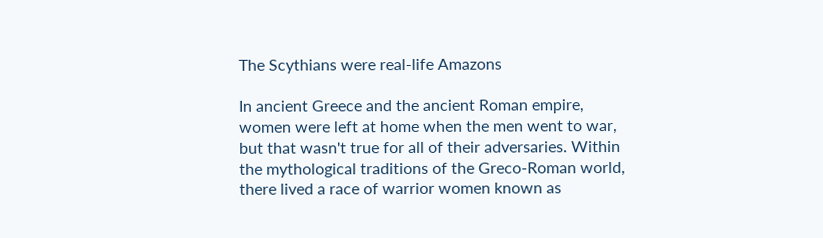The Scythians were real-life Amazons

In ancient Greece and the ancient Roman empire, women were left at home when the men went to war, but that wasn't true for all of their adversaries. Within the mythological traditions of the Greco-Roman world, there lived a race of warrior women known as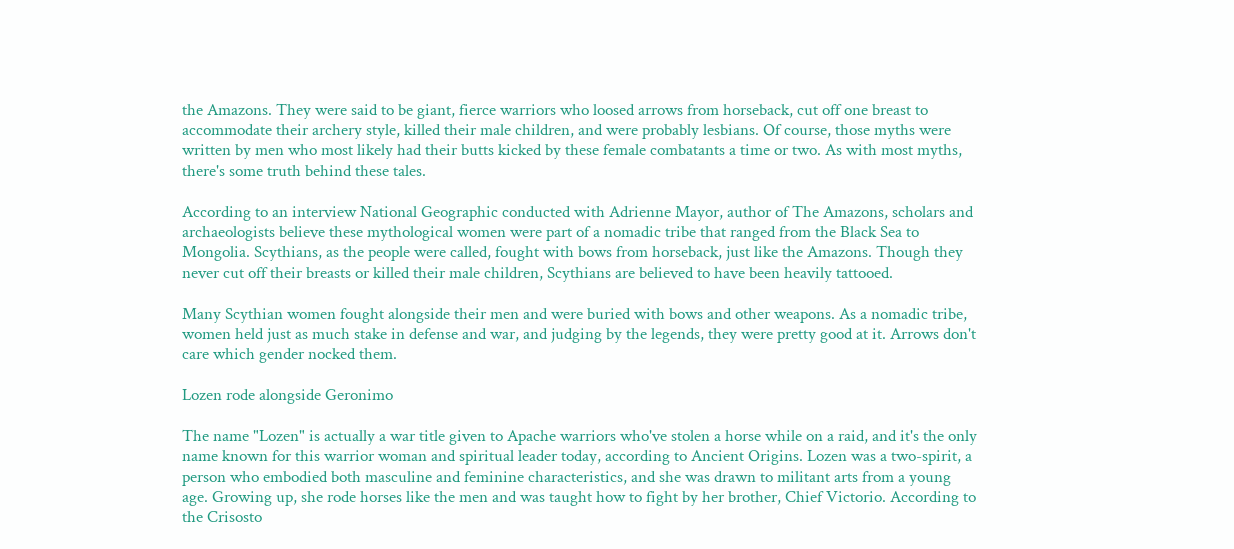the Amazons. They were said to be giant, fierce warriors who loosed arrows from horseback, cut off one breast to accommodate their archery style, killed their male children, and were probably lesbians. Of course, those myths were written by men who most likely had their butts kicked by these female combatants a time or two. As with most myths, there's some truth behind these tales.

According to an interview National Geographic conducted with Adrienne Mayor, author of The Amazons, scholars and archaeologists believe these mythological women were part of a nomadic tribe that ranged from the Black Sea to Mongolia. Scythians, as the people were called, fought with bows from horseback, just like the Amazons. Though they never cut off their breasts or killed their male children, Scythians are believed to have been heavily tattooed.

Many Scythian women fought alongside their men and were buried with bows and other weapons. As a nomadic tribe, women held just as much stake in defense and war, and judging by the legends, they were pretty good at it. Arrows don't care which gender nocked them.

Lozen rode alongside Geronimo

The name "Lozen" is actually a war title given to Apache warriors who've stolen a horse while on a raid, and it's the only name known for this warrior woman and spiritual leader today, according to Ancient Origins. Lozen was a two-spirit, a person who embodied both masculine and feminine characteristics, and she was drawn to militant arts from a young age. Growing up, she rode horses like the men and was taught how to fight by her brother, Chief Victorio. According to the Crisosto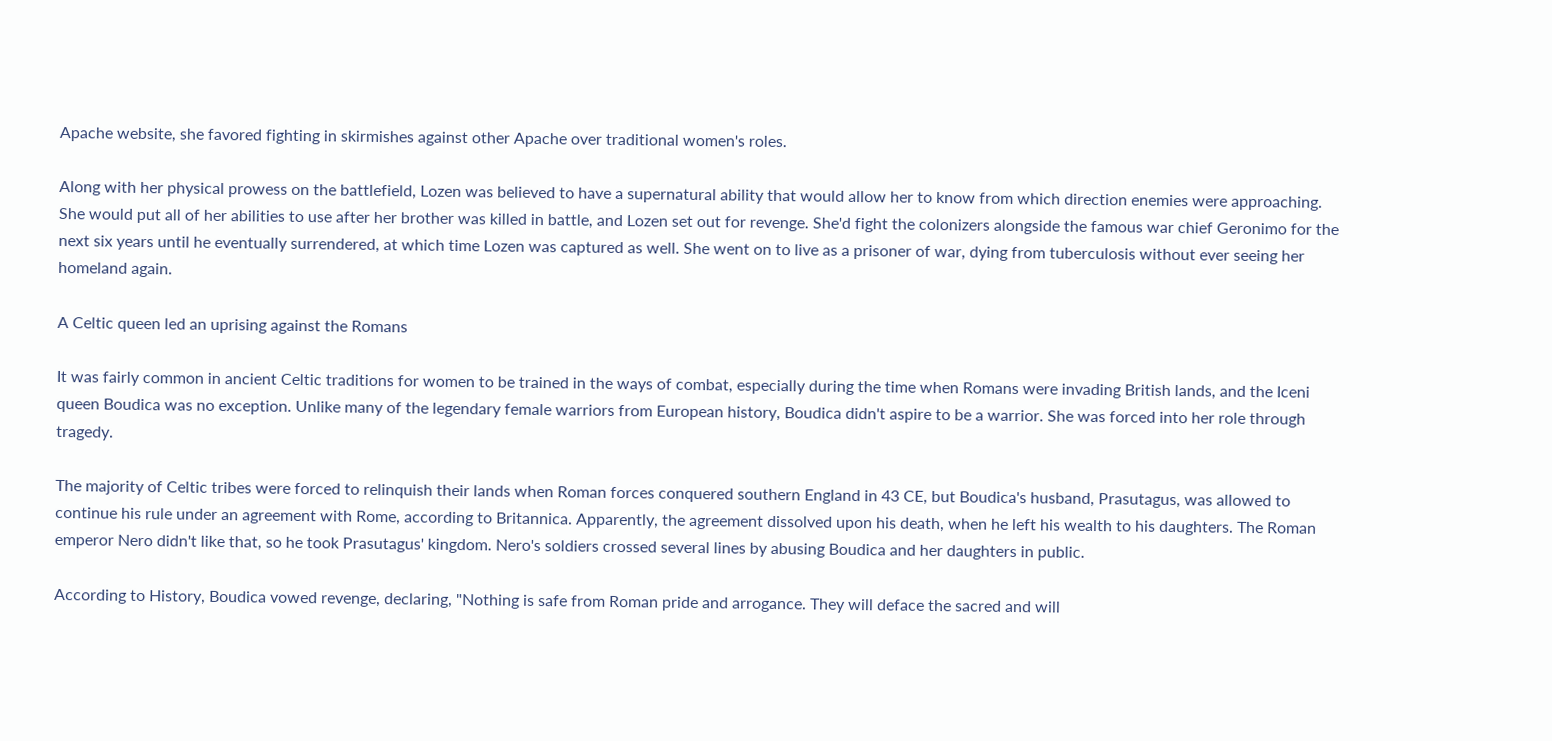Apache website, she favored fighting in skirmishes against other Apache over traditional women's roles.

Along with her physical prowess on the battlefield, Lozen was believed to have a supernatural ability that would allow her to know from which direction enemies were approaching. She would put all of her abilities to use after her brother was killed in battle, and Lozen set out for revenge. She'd fight the colonizers alongside the famous war chief Geronimo for the next six years until he eventually surrendered, at which time Lozen was captured as well. She went on to live as a prisoner of war, dying from tuberculosis without ever seeing her homeland again.

A Celtic queen led an uprising against the Romans

It was fairly common in ancient Celtic traditions for women to be trained in the ways of combat, especially during the time when Romans were invading British lands, and the Iceni queen Boudica was no exception. Unlike many of the legendary female warriors from European history, Boudica didn't aspire to be a warrior. She was forced into her role through tragedy.

The majority of Celtic tribes were forced to relinquish their lands when Roman forces conquered southern England in 43 CE, but Boudica's husband, Prasutagus, was allowed to continue his rule under an agreement with Rome, according to Britannica. Apparently, the agreement dissolved upon his death, when he left his wealth to his daughters. The Roman emperor Nero didn't like that, so he took Prasutagus' kingdom. Nero's soldiers crossed several lines by abusing Boudica and her daughters in public.

According to History, Boudica vowed revenge, declaring, "Nothing is safe from Roman pride and arrogance. They will deface the sacred and will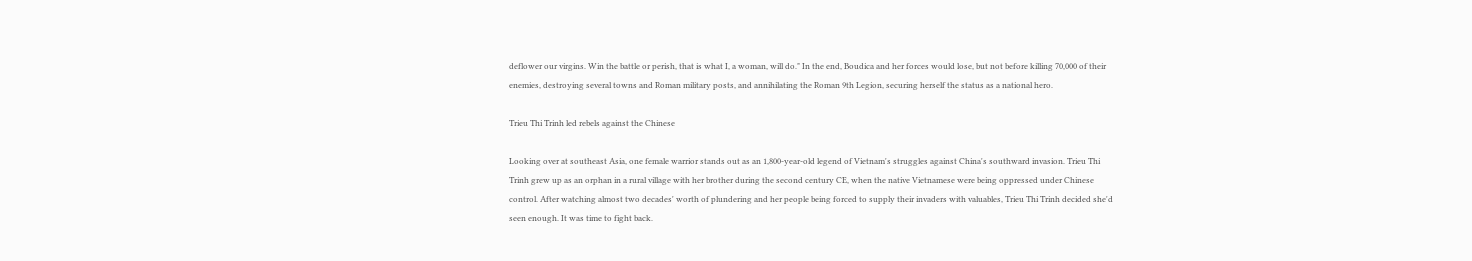deflower our virgins. Win the battle or perish, that is what I, a woman, will do." In the end, Boudica and her forces would lose, but not before killing 70,000 of their enemies, destroying several towns and Roman military posts, and annihilating the Roman 9th Legion, securing herself the status as a national hero.

Trieu Thi Trinh led rebels against the Chinese

Looking over at southeast Asia, one female warrior stands out as an 1,800-year-old legend of Vietnam's struggles against China's southward invasion. Trieu Thi Trinh grew up as an orphan in a rural village with her brother during the second century CE, when the native Vietnamese were being oppressed under Chinese control. After watching almost two decades' worth of plundering and her people being forced to supply their invaders with valuables, Trieu Thi Trinh decided she'd seen enough. It was time to fight back.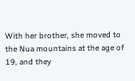With her brother, she moved to the Nua mountains at the age of 19, and they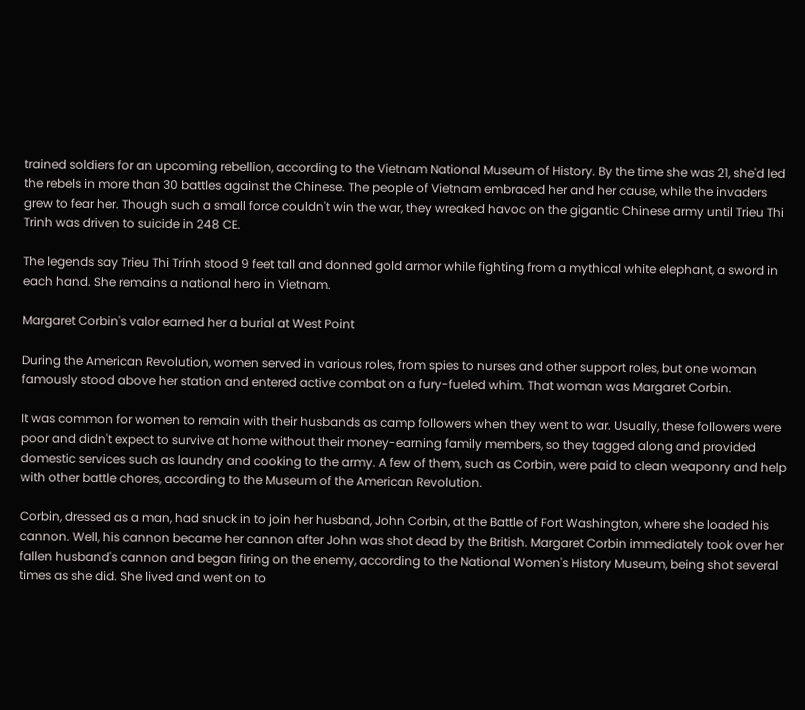trained soldiers for an upcoming rebellion, according to the Vietnam National Museum of History. By the time she was 21, she'd led the rebels in more than 30 battles against the Chinese. The people of Vietnam embraced her and her cause, while the invaders grew to fear her. Though such a small force couldn't win the war, they wreaked havoc on the gigantic Chinese army until Trieu Thi Trinh was driven to suicide in 248 CE.

The legends say Trieu Thi Trinh stood 9 feet tall and donned gold armor while fighting from a mythical white elephant, a sword in each hand. She remains a national hero in Vietnam.

Margaret Corbin's valor earned her a burial at West Point

During the American Revolution, women served in various roles, from spies to nurses and other support roles, but one woman famously stood above her station and entered active combat on a fury-fueled whim. That woman was Margaret Corbin.

It was common for women to remain with their husbands as camp followers when they went to war. Usually, these followers were poor and didn't expect to survive at home without their money-earning family members, so they tagged along and provided domestic services such as laundry and cooking to the army. A few of them, such as Corbin, were paid to clean weaponry and help with other battle chores, according to the Museum of the American Revolution.

Corbin, dressed as a man, had snuck in to join her husband, John Corbin, at the Battle of Fort Washington, where she loaded his cannon. Well, his cannon became her cannon after John was shot dead by the British. Margaret Corbin immediately took over her fallen husband's cannon and began firing on the enemy, according to the National Women's History Museum, being shot several times as she did. She lived and went on to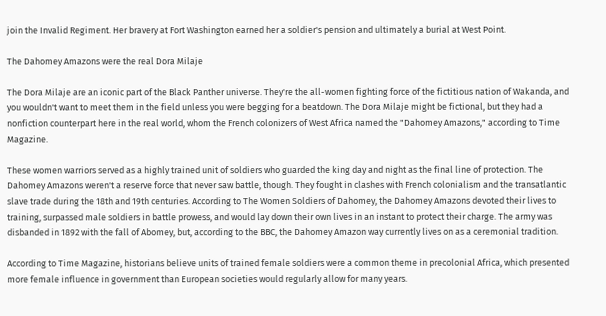join the Invalid Regiment. Her bravery at Fort Washington earned her a soldier's pension and ultimately a burial at West Point.

The Dahomey Amazons were the real Dora Milaje

The Dora Milaje are an iconic part of the Black Panther universe. They're the all-women fighting force of the fictitious nation of Wakanda, and you wouldn't want to meet them in the field unless you were begging for a beatdown. The Dora Milaje might be fictional, but they had a nonfiction counterpart here in the real world, whom the French colonizers of West Africa named the "Dahomey Amazons," according to Time Magazine.

These women warriors served as a highly trained unit of soldiers who guarded the king day and night as the final line of protection. The Dahomey Amazons weren't a reserve force that never saw battle, though. They fought in clashes with French colonialism and the transatlantic slave trade during the 18th and 19th centuries. According to The Women Soldiers of Dahomey, the Dahomey Amazons devoted their lives to training, surpassed male soldiers in battle prowess, and would lay down their own lives in an instant to protect their charge. The army was disbanded in 1892 with the fall of Abomey, but, according to the BBC, the Dahomey Amazon way currently lives on as a ceremonial tradition.

According to Time Magazine, historians believe units of trained female soldiers were a common theme in precolonial Africa, which presented more female influence in government than European societies would regularly allow for many years.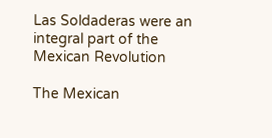Las Soldaderas were an integral part of the Mexican Revolution

The Mexican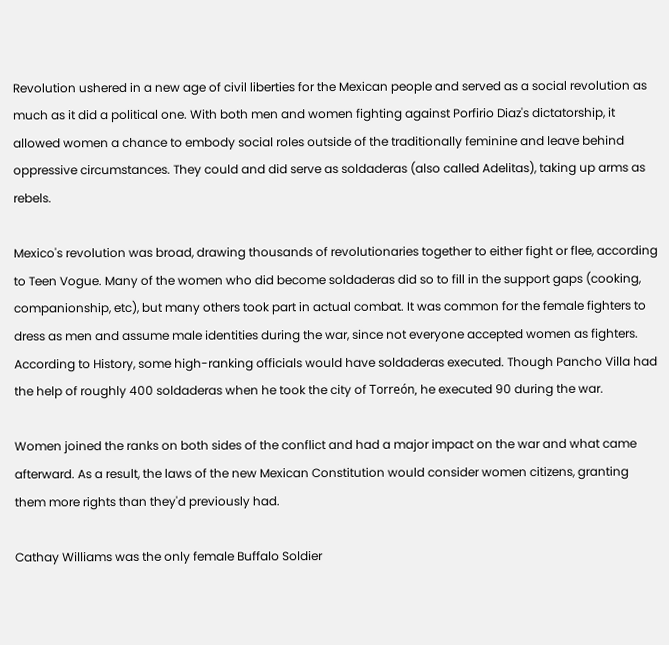Revolution ushered in a new age of civil liberties for the Mexican people and served as a social revolution as much as it did a political one. With both men and women fighting against Porfirio Diaz's dictatorship, it allowed women a chance to embody social roles outside of the traditionally feminine and leave behind oppressive circumstances. They could and did serve as soldaderas (also called Adelitas), taking up arms as rebels.

Mexico's revolution was broad, drawing thousands of revolutionaries together to either fight or flee, according to Teen Vogue. Many of the women who did become soldaderas did so to fill in the support gaps (cooking, companionship, etc), but many others took part in actual combat. It was common for the female fighters to dress as men and assume male identities during the war, since not everyone accepted women as fighters. According to History, some high-ranking officials would have soldaderas executed. Though Pancho Villa had the help of roughly 400 soldaderas when he took the city of Torreón, he executed 90 during the war.

Women joined the ranks on both sides of the conflict and had a major impact on the war and what came afterward. As a result, the laws of the new Mexican Constitution would consider women citizens, granting them more rights than they'd previously had.

Cathay Williams was the only female Buffalo Soldier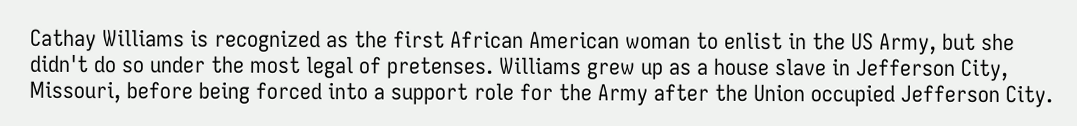Cathay Williams is recognized as the first African American woman to enlist in the US Army, but she didn't do so under the most legal of pretenses. Williams grew up as a house slave in Jefferson City, Missouri, before being forced into a support role for the Army after the Union occupied Jefferson City.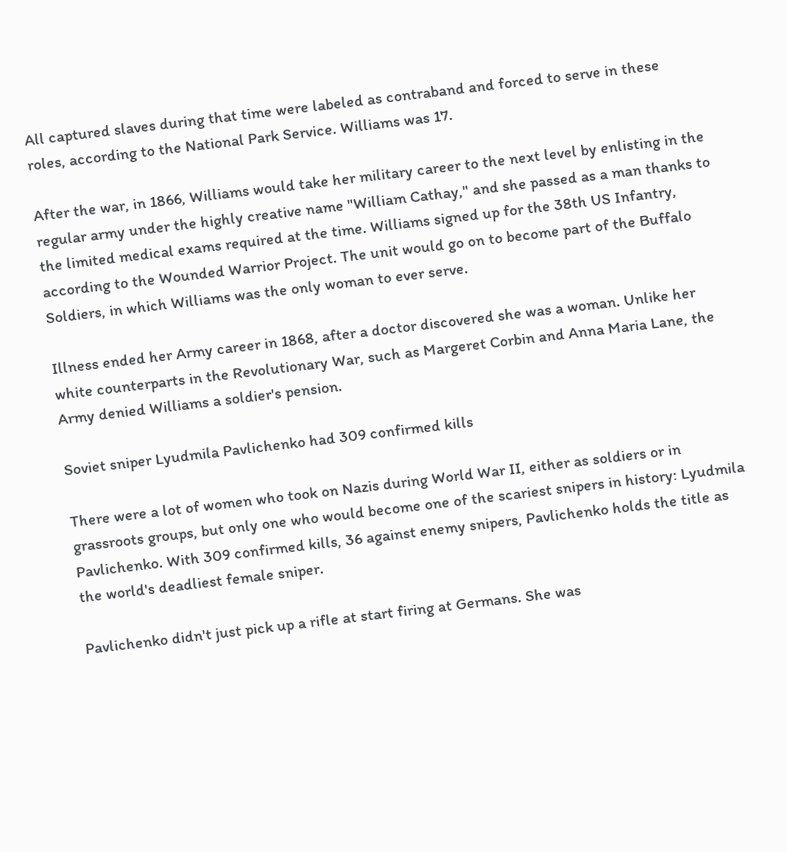All captured slaves during that time were labeled as contraband and forced to serve in these roles, according to the National Park Service. Williams was 17.

After the war, in 1866, Williams would take her military career to the next level by enlisting in the regular army under the highly creative name "William Cathay," and she passed as a man thanks to the limited medical exams required at the time. Williams signed up for the 38th US Infantry, according to the Wounded Warrior Project. The unit would go on to become part of the Buffalo Soldiers, in which Williams was the only woman to ever serve.

Illness ended her Army career in 1868, after a doctor discovered she was a woman. Unlike her white counterparts in the Revolutionary War, such as Margeret Corbin and Anna Maria Lane, the Army denied Williams a soldier's pension.

Soviet sniper Lyudmila Pavlichenko had 309 confirmed kills

There were a lot of women who took on Nazis during World War II, either as soldiers or in grassroots groups, but only one who would become one of the scariest snipers in history: Lyudmila Pavlichenko. With 309 confirmed kills, 36 against enemy snipers, Pavlichenko holds the title as the world's deadliest female sniper.

Pavlichenko didn't just pick up a rifle at start firing at Germans. She was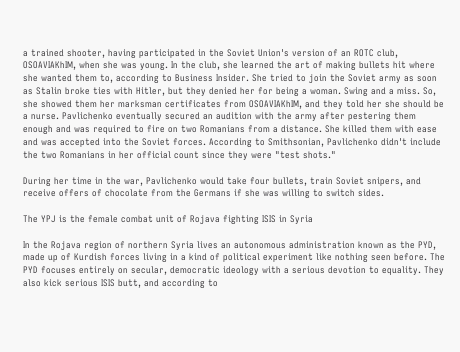a trained shooter, having participated in the Soviet Union's version of an ROTC club, OSOAVIAKhIM, when she was young. In the club, she learned the art of making bullets hit where she wanted them to, according to Business Insider. She tried to join the Soviet army as soon as Stalin broke ties with Hitler, but they denied her for being a woman. Swing and a miss. So, she showed them her marksman certificates from OSOAVIAKhIM, and they told her she should be a nurse. Pavlichenko eventually secured an audition with the army after pestering them enough and was required to fire on two Romanians from a distance. She killed them with ease and was accepted into the Soviet forces. According to Smithsonian, Pavlichenko didn't include the two Romanians in her official count since they were "test shots."

During her time in the war, Pavlichenko would take four bullets, train Soviet snipers, and receive offers of chocolate from the Germans if she was willing to switch sides.

The YPJ is the female combat unit of Rojava fighting ISIS in Syria

In the Rojava region of northern Syria lives an autonomous administration known as the PYD, made up of Kurdish forces living in a kind of political experiment like nothing seen before. The PYD focuses entirely on secular, democratic ideology with a serious devotion to equality. They also kick serious ISIS butt, and according to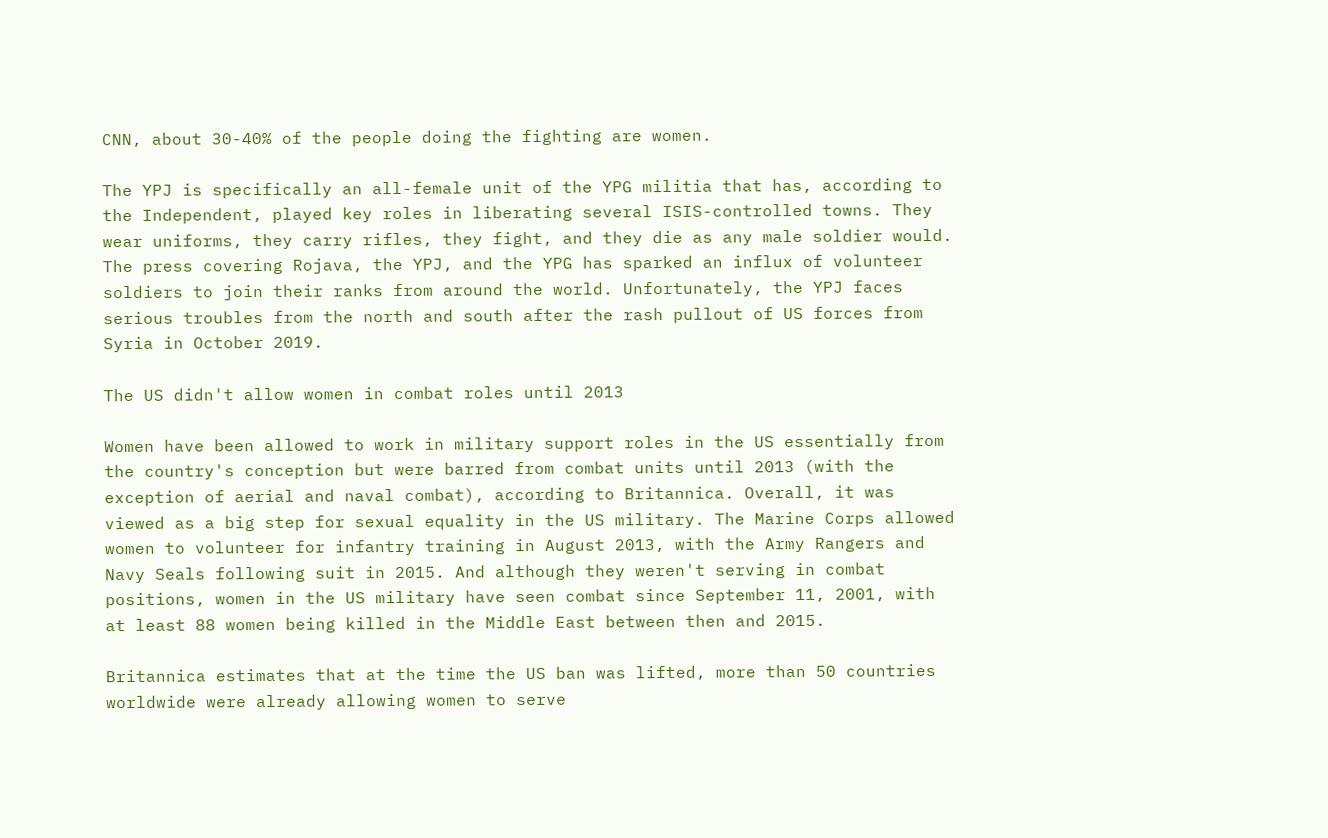CNN, about 30-40% of the people doing the fighting are women.

The YPJ is specifically an all-female unit of the YPG militia that has, according to the Independent, played key roles in liberating several ISIS-controlled towns. They wear uniforms, they carry rifles, they fight, and they die as any male soldier would. The press covering Rojava, the YPJ, and the YPG has sparked an influx of volunteer soldiers to join their ranks from around the world. Unfortunately, the YPJ faces serious troubles from the north and south after the rash pullout of US forces from Syria in October 2019.

The US didn't allow women in combat roles until 2013

Women have been allowed to work in military support roles in the US essentially from the country's conception but were barred from combat units until 2013 (with the exception of aerial and naval combat), according to Britannica. Overall, it was viewed as a big step for sexual equality in the US military. The Marine Corps allowed women to volunteer for infantry training in August 2013, with the Army Rangers and Navy Seals following suit in 2015. And although they weren't serving in combat positions, women in the US military have seen combat since September 11, 2001, with at least 88 women being killed in the Middle East between then and 2015.

Britannica estimates that at the time the US ban was lifted, more than 50 countries worldwide were already allowing women to serve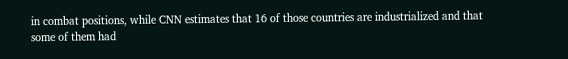in combat positions, while CNN estimates that 16 of those countries are industrialized and that some of them had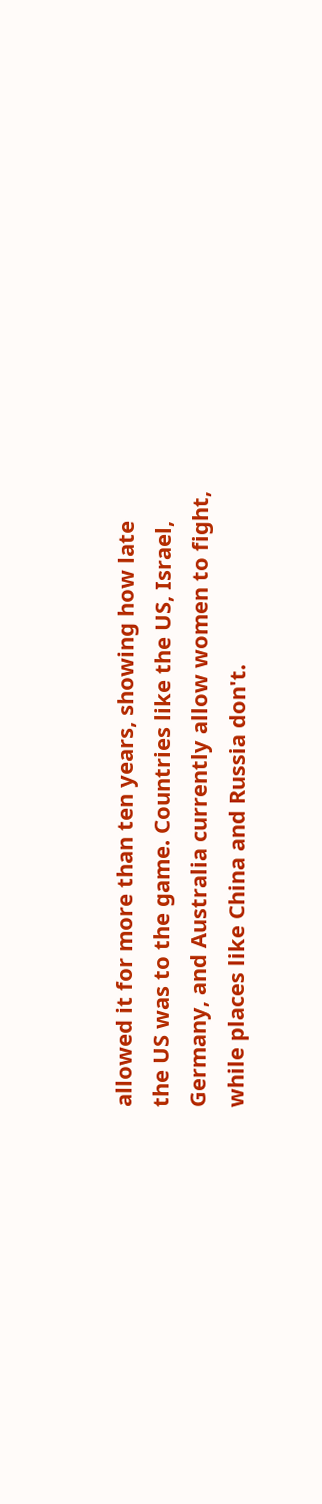allowed it for more than ten years, showing how late the US was to the game. Countries like the US, Israel, Germany, and Australia currently allow women to fight, while places like China and Russia don't.